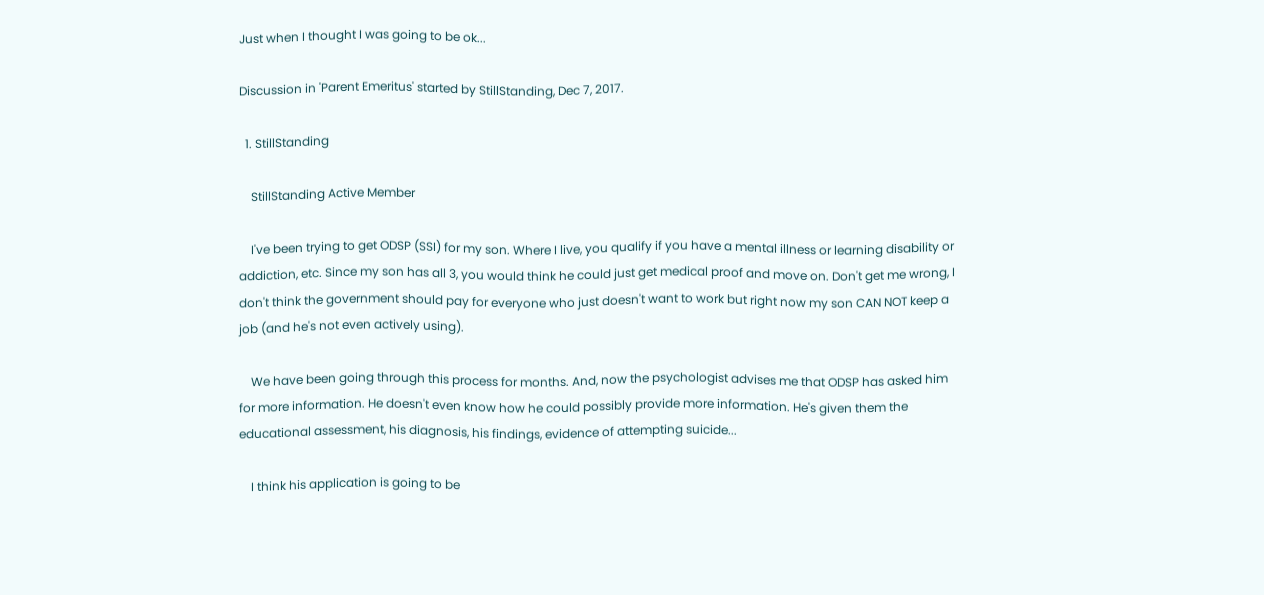Just when I thought I was going to be ok...

Discussion in 'Parent Emeritus' started by StillStanding, Dec 7, 2017.

  1. StillStanding

    StillStanding Active Member

    I've been trying to get ODSP (SSI) for my son. Where I live, you qualify if you have a mental illness or learning disability or addiction, etc. Since my son has all 3, you would think he could just get medical proof and move on. Don't get me wrong, I don't think the government should pay for everyone who just doesn't want to work but right now my son CAN NOT keep a job (and he's not even actively using).

    We have been going through this process for months. And, now the psychologist advises me that ODSP has asked him for more information. He doesn't even know how he could possibly provide more information. He's given them the educational assessment, his diagnosis, his findings, evidence of attempting suicide...

    I think his application is going to be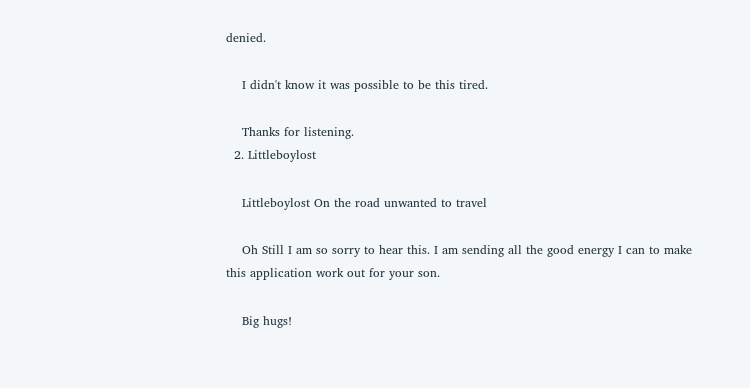denied.

    I didn't know it was possible to be this tired.

    Thanks for listening.
  2. Littleboylost

    Littleboylost On the road unwanted to travel

    Oh Still I am so sorry to hear this. I am sending all the good energy I can to make this application work out for your son.

    Big hugs!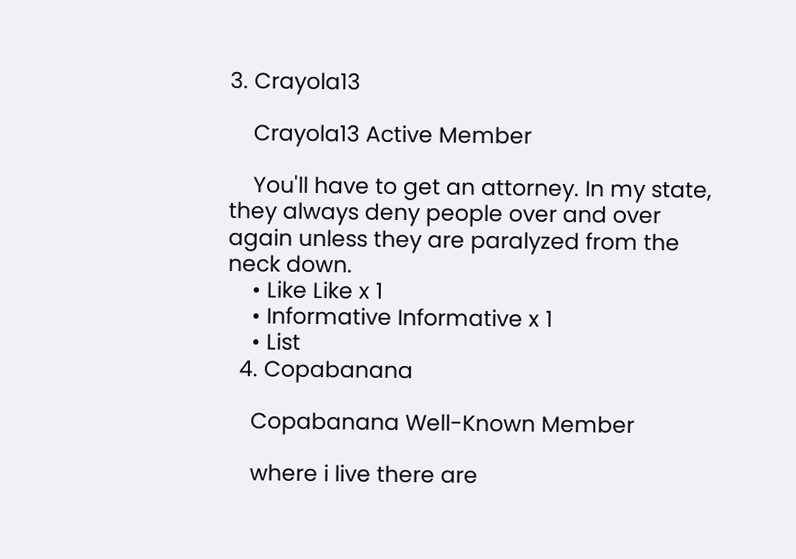3. Crayola13

    Crayola13 Active Member

    You'll have to get an attorney. In my state, they always deny people over and over again unless they are paralyzed from the neck down.
    • Like Like x 1
    • Informative Informative x 1
    • List
  4. Copabanana

    Copabanana Well-Known Member

    where i live there are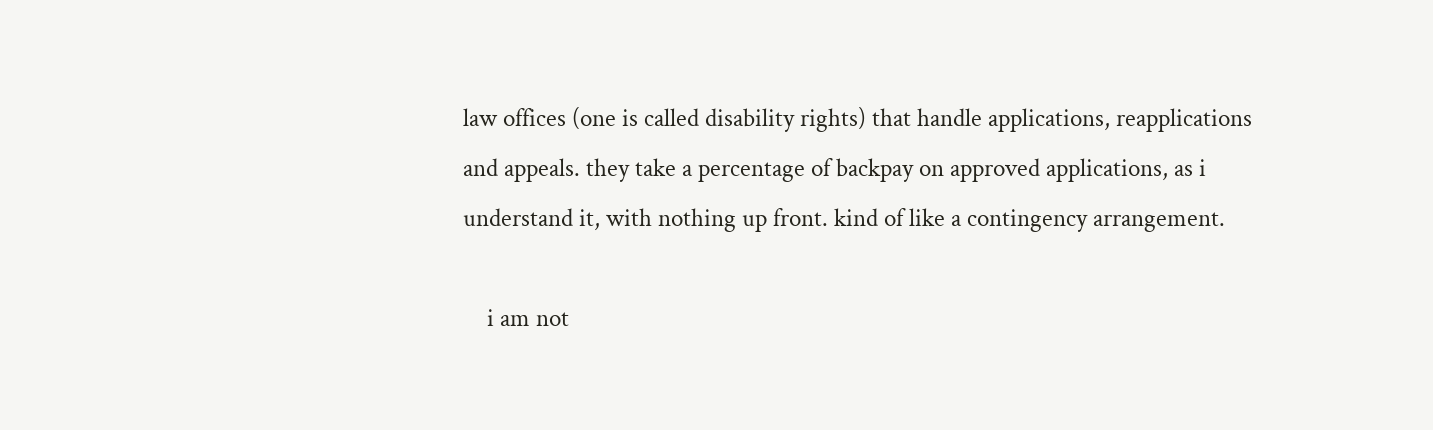law offices (one is called disability rights) that handle applications, reapplications and appeals. they take a percentage of backpay on approved applications, as i understand it, with nothing up front. kind of like a contingency arrangement.

    i am not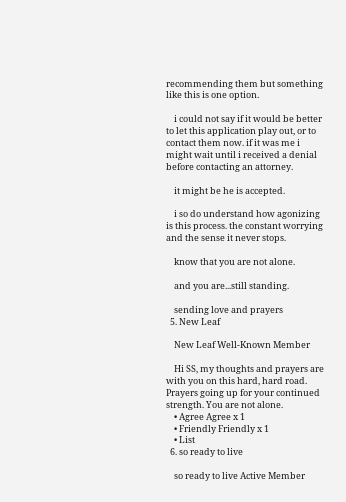recommending them but something like this is one option.

    i could not say if it would be better to let this application play out, or to contact them now. if it was me i might wait until i received a denial before contacting an attorney.

    it might be he is accepted.

    i so do understand how agonizing is this process. the constant worrying and the sense it never stops.

    know that you are not alone.

    and you are...still standing.

    sending love and prayers
  5. New Leaf

    New Leaf Well-Known Member

    Hi SS, my thoughts and prayers are with you on this hard, hard road. Prayers going up for your continued strength. You are not alone.
    • Agree Agree x 1
    • Friendly Friendly x 1
    • List
  6. so ready to live

    so ready to live Active Member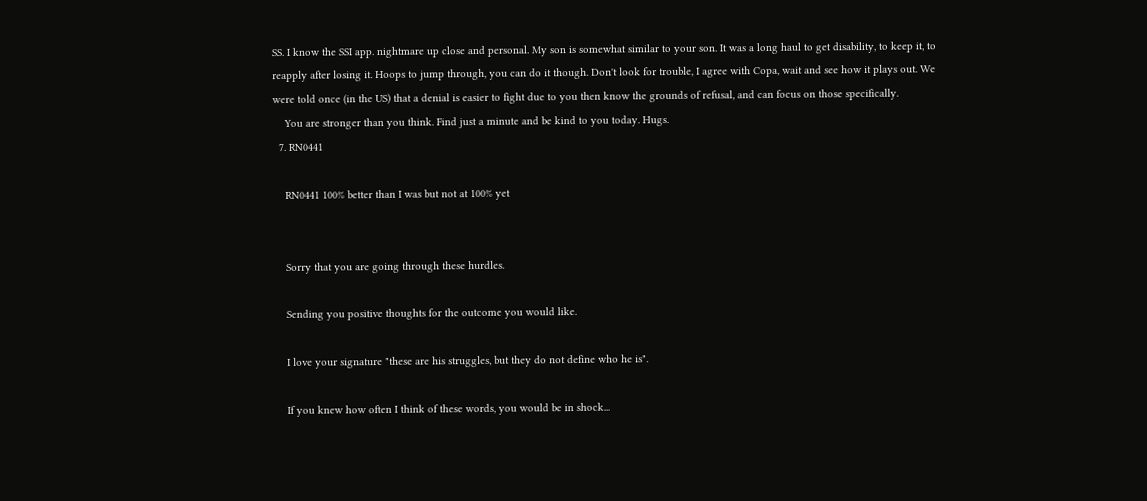SS. I know the SSI app. nightmare up close and personal. My son is somewhat similar to your son. It was a long haul to get disability, to keep it, to reapply after losing it. Hoops to jump through, you can do it though. Don't look for trouble, I agree with Copa, wait and see how it plays out. We were told once (in the US) that a denial is easier to fight due to you then know the grounds of refusal, and can focus on those specifically.
    You are stronger than you think. Find just a minute and be kind to you today. Hugs.
  7. RN0441

    RN0441 100% better than I was but not at 100% yet


    Sorry that you are going through these hurdles.

    Sending you positive thoughts for the outcome you would like.

    I love your signature "these are his struggles, but they do not define who he is".

    If you knew how often I think of these words, you would be in shock...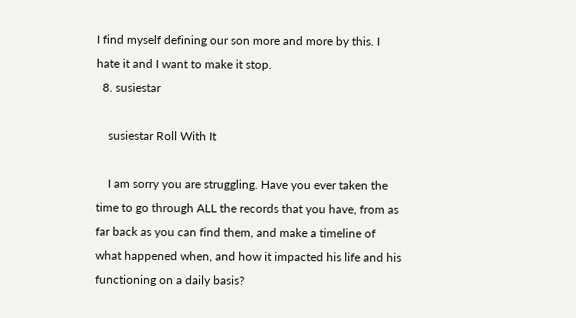I find myself defining our son more and more by this. I hate it and I want to make it stop.
  8. susiestar

    susiestar Roll With It

    I am sorry you are struggling. Have you ever taken the time to go through ALL the records that you have, from as far back as you can find them, and make a timeline of what happened when, and how it impacted his life and his functioning on a daily basis?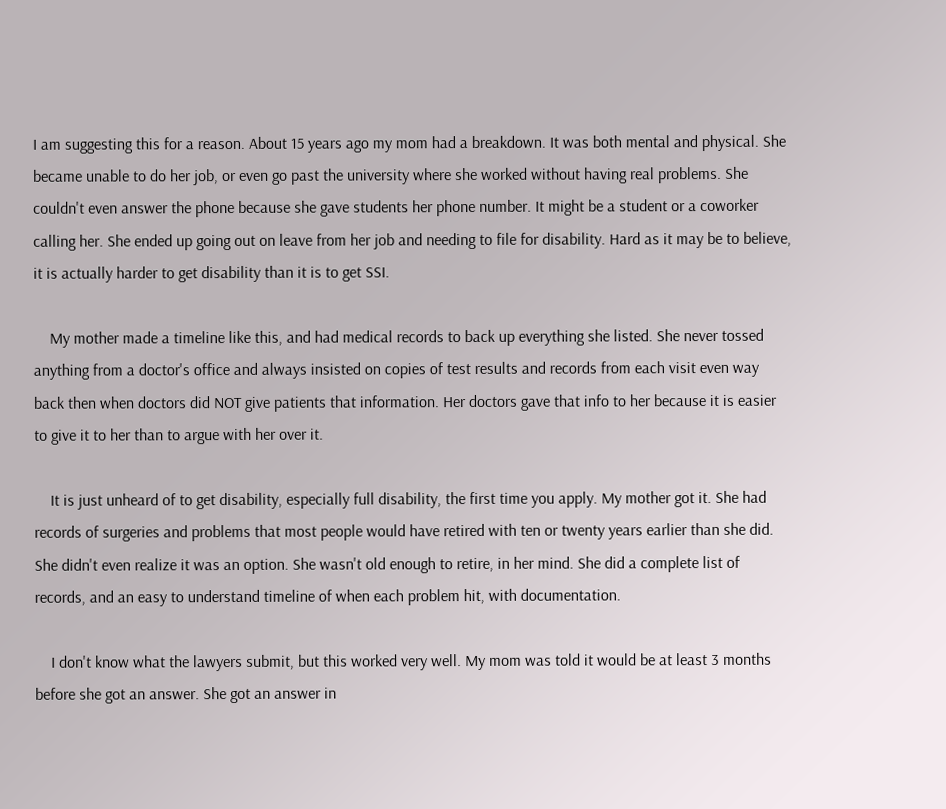I am suggesting this for a reason. About 15 years ago my mom had a breakdown. It was both mental and physical. She became unable to do her job, or even go past the university where she worked without having real problems. She couldn't even answer the phone because she gave students her phone number. It might be a student or a coworker calling her. She ended up going out on leave from her job and needing to file for disability. Hard as it may be to believe, it is actually harder to get disability than it is to get SSI.

    My mother made a timeline like this, and had medical records to back up everything she listed. She never tossed anything from a doctor's office and always insisted on copies of test results and records from each visit even way back then when doctors did NOT give patients that information. Her doctors gave that info to her because it is easier to give it to her than to argue with her over it.

    It is just unheard of to get disability, especially full disability, the first time you apply. My mother got it. She had records of surgeries and problems that most people would have retired with ten or twenty years earlier than she did. She didn't even realize it was an option. She wasn't old enough to retire, in her mind. She did a complete list of records, and an easy to understand timeline of when each problem hit, with documentation.

    I don't know what the lawyers submit, but this worked very well. My mom was told it would be at least 3 months before she got an answer. She got an answer in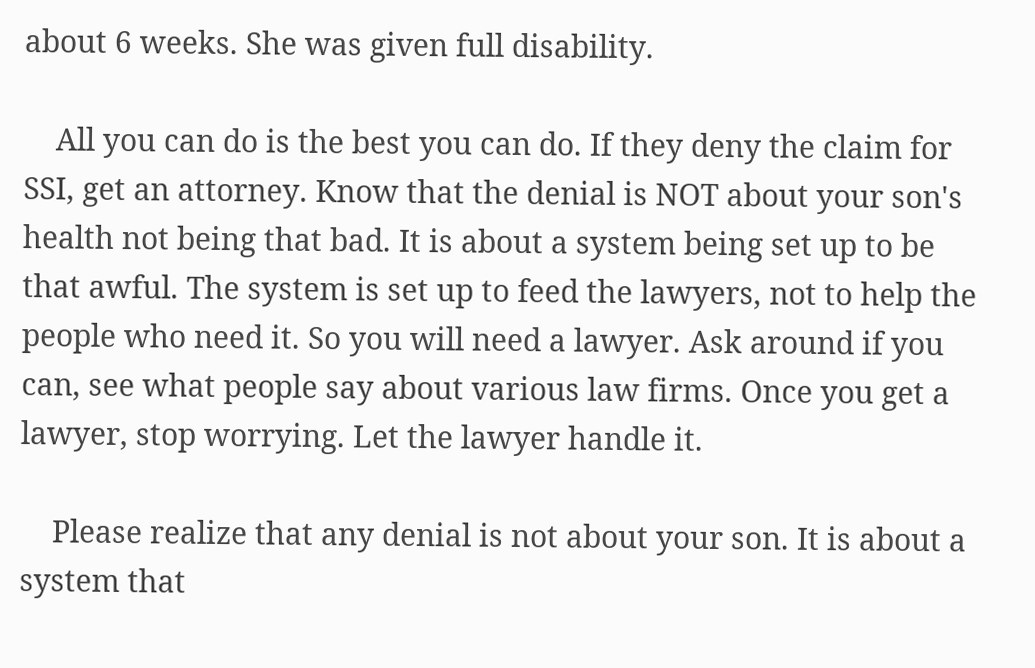about 6 weeks. She was given full disability.

    All you can do is the best you can do. If they deny the claim for SSI, get an attorney. Know that the denial is NOT about your son's health not being that bad. It is about a system being set up to be that awful. The system is set up to feed the lawyers, not to help the people who need it. So you will need a lawyer. Ask around if you can, see what people say about various law firms. Once you get a lawyer, stop worrying. Let the lawyer handle it.

    Please realize that any denial is not about your son. It is about a system that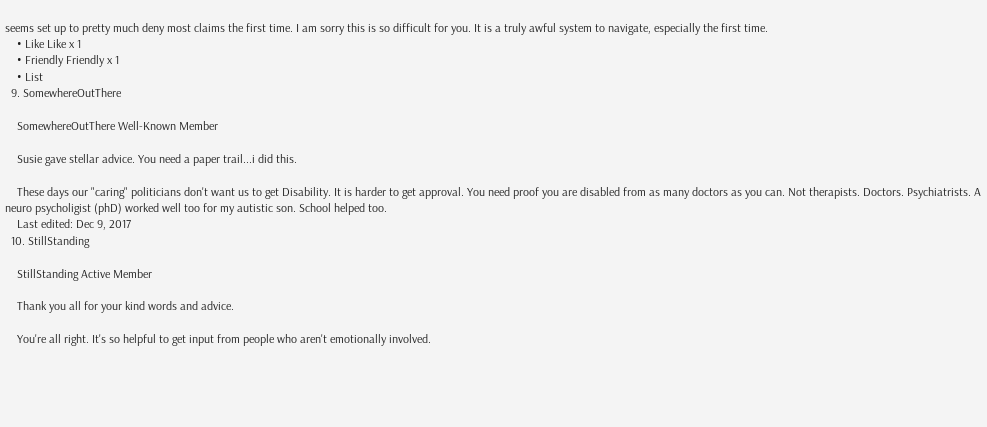seems set up to pretty much deny most claims the first time. I am sorry this is so difficult for you. It is a truly awful system to navigate, especially the first time.
    • Like Like x 1
    • Friendly Friendly x 1
    • List
  9. SomewhereOutThere

    SomewhereOutThere Well-Known Member

    Susie gave stellar advice. You need a paper trail...i did this.

    These days our "caring" politicians don't want us to get Disability. It is harder to get approval. You need proof you are disabled from as many doctors as you can. Not therapists. Doctors. Psychiatrists. A neuro psycholigist (phD) worked well too for my autistic son. School helped too.
    Last edited: Dec 9, 2017
  10. StillStanding

    StillStanding Active Member

    Thank you all for your kind words and advice.

    You're all right. It's so helpful to get input from people who aren't emotionally involved.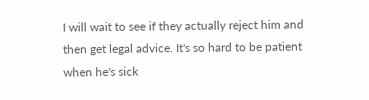I will wait to see if they actually reject him and then get legal advice. It's so hard to be patient when he's sick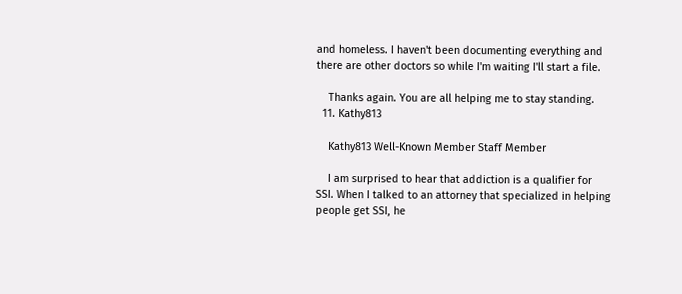and homeless. I haven't been documenting everything and there are other doctors so while I'm waiting I'll start a file.

    Thanks again. You are all helping me to stay standing.
  11. Kathy813

    Kathy813 Well-Known Member Staff Member

    I am surprised to hear that addiction is a qualifier for SSI. When I talked to an attorney that specialized in helping people get SSI, he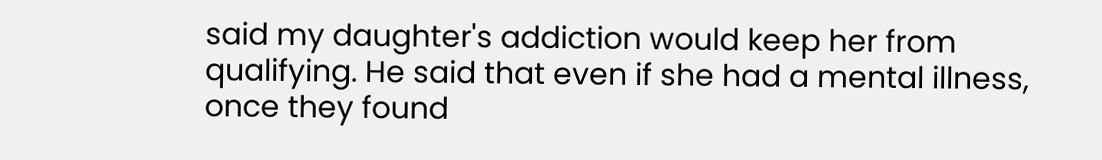said my daughter's addiction would keep her from qualifying. He said that even if she had a mental illness, once they found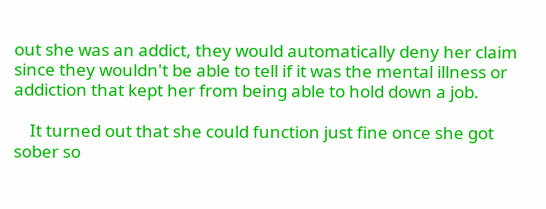out she was an addict, they would automatically deny her claim since they wouldn't be able to tell if it was the mental illness or addiction that kept her from being able to hold down a job.

    It turned out that she could function just fine once she got sober so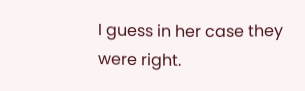I guess in her case they were right.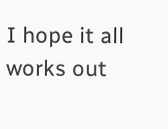I hope it all works out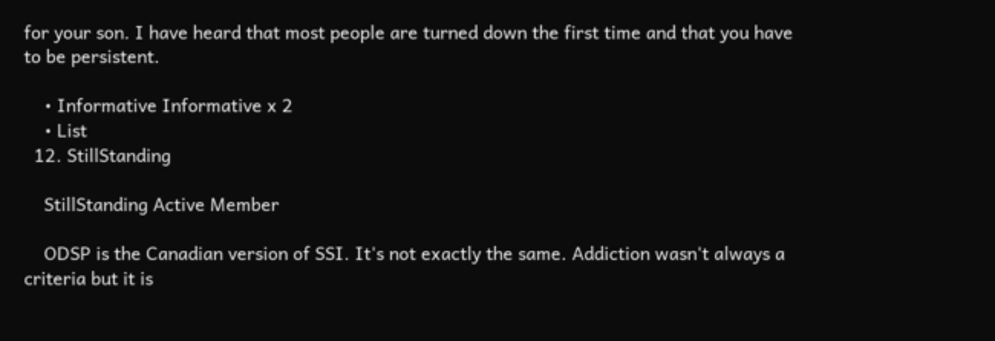for your son. I have heard that most people are turned down the first time and that you have to be persistent.

    • Informative Informative x 2
    • List
  12. StillStanding

    StillStanding Active Member

    ODSP is the Canadian version of SSI. It's not exactly the same. Addiction wasn't always a criteria but it is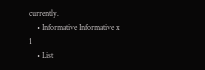currently.
    • Informative Informative x 1
    • List